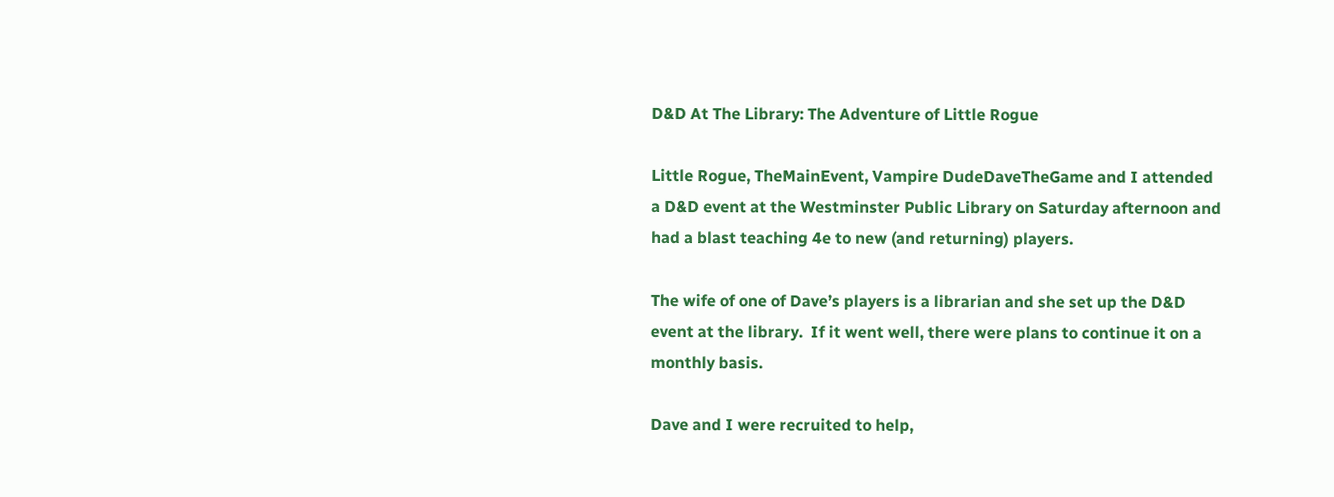D&D At The Library: The Adventure of Little Rogue

Little Rogue, TheMainEvent, Vampire DudeDaveTheGame and I attended a D&D event at the Westminster Public Library on Saturday afternoon and had a blast teaching 4e to new (and returning) players.

The wife of one of Dave’s players is a librarian and she set up the D&D event at the library.  If it went well, there were plans to continue it on a monthly basis.

Dave and I were recruited to help,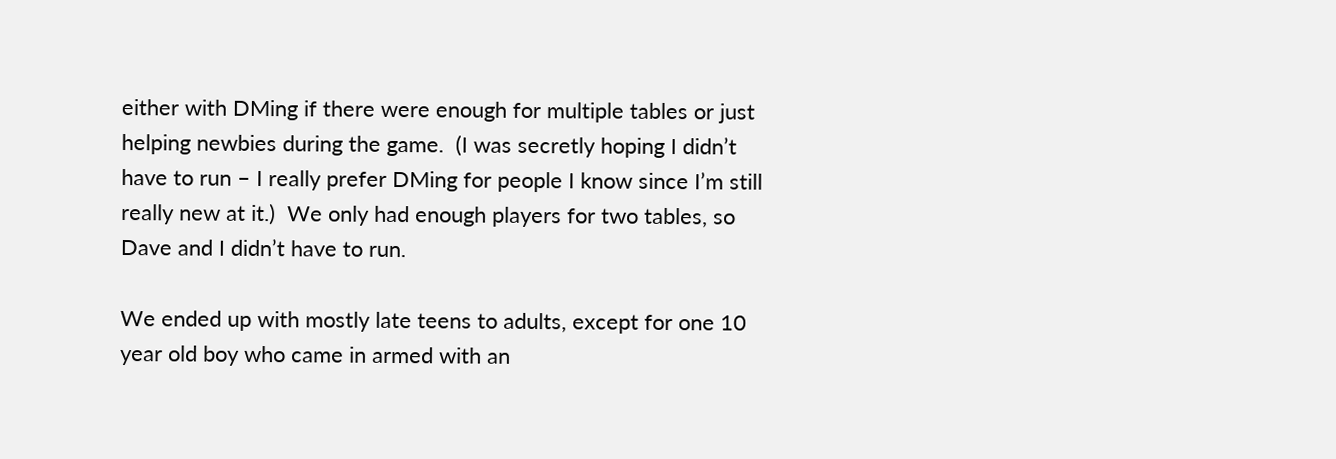either with DMing if there were enough for multiple tables or just helping newbies during the game.  (I was secretly hoping I didn’t have to run – I really prefer DMing for people I know since I’m still really new at it.)  We only had enough players for two tables, so Dave and I didn’t have to run.

We ended up with mostly late teens to adults, except for one 10 year old boy who came in armed with an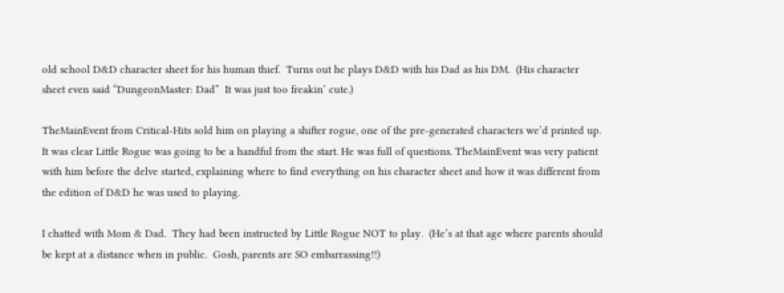old school D&D character sheet for his human thief.  Turns out he plays D&D with his Dad as his DM.  (His character sheet even said “DungeonMaster: Dad”  It was just too freakin’ cute.)

TheMainEvent from Critical-Hits sold him on playing a shifter rogue, one of the pre-generated characters we’d printed up.  It was clear Little Rogue was going to be a handful from the start. He was full of questions. TheMainEvent was very patient with him before the delve started, explaining where to find everything on his character sheet and how it was different from the edition of D&D he was used to playing.

I chatted with Mom & Dad.  They had been instructed by Little Rogue NOT to play.  (He’s at that age where parents should be kept at a distance when in public.  Gosh, parents are SO embarrassing!!)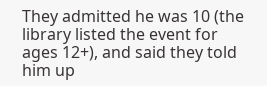They admitted he was 10 (the library listed the event for ages 12+), and said they told him up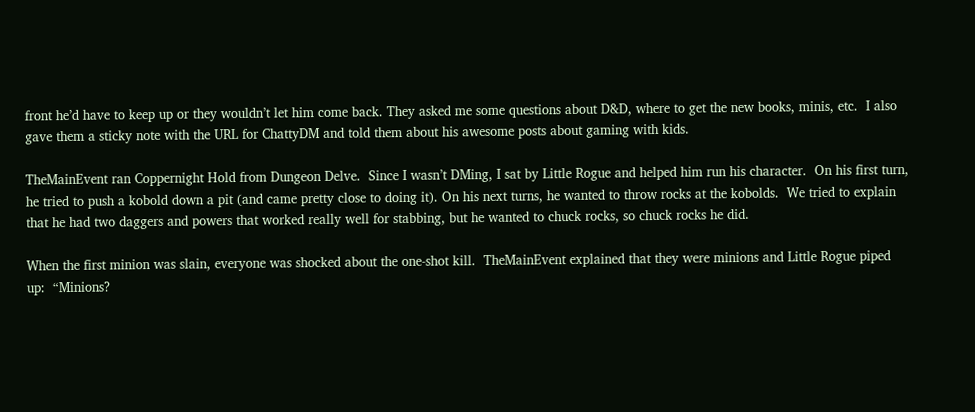front he’d have to keep up or they wouldn’t let him come back. They asked me some questions about D&D, where to get the new books, minis, etc.  I also gave them a sticky note with the URL for ChattyDM and told them about his awesome posts about gaming with kids.

TheMainEvent ran Coppernight Hold from Dungeon Delve.  Since I wasn’t DMing, I sat by Little Rogue and helped him run his character.  On his first turn, he tried to push a kobold down a pit (and came pretty close to doing it). On his next turns, he wanted to throw rocks at the kobolds.  We tried to explain that he had two daggers and powers that worked really well for stabbing, but he wanted to chuck rocks, so chuck rocks he did.

When the first minion was slain, everyone was shocked about the one-shot kill.  TheMainEvent explained that they were minions and Little Rogue piped up:  “Minions?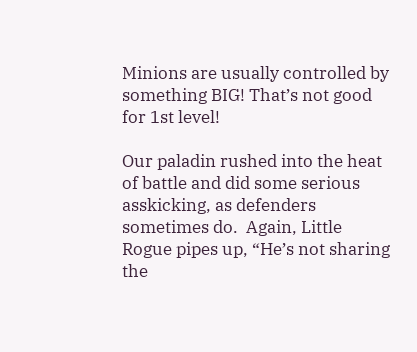Minions are usually controlled by something BIG! That’s not good for 1st level!

Our paladin rushed into the heat of battle and did some serious asskicking, as defenders sometimes do.  Again, Little Rogue pipes up, “He’s not sharing the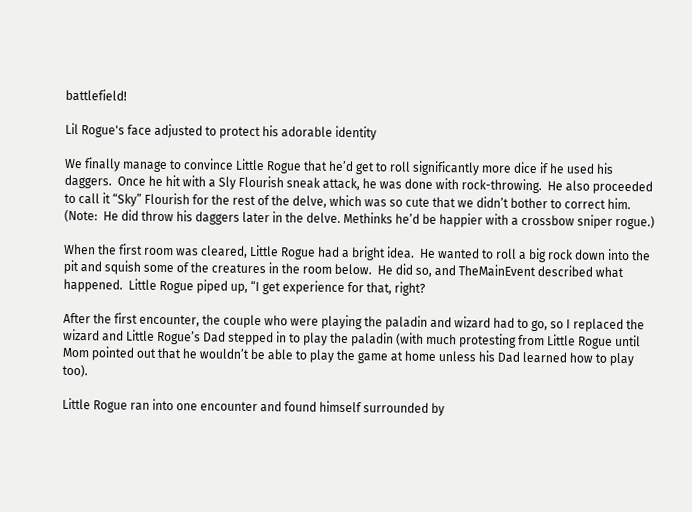battlefield!

Lil Rogue's face adjusted to protect his adorable identity

We finally manage to convince Little Rogue that he’d get to roll significantly more dice if he used his daggers.  Once he hit with a Sly Flourish sneak attack, he was done with rock-throwing.  He also proceeded to call it “Sky” Flourish for the rest of the delve, which was so cute that we didn’t bother to correct him.  (Note:  He did throw his daggers later in the delve. Methinks he’d be happier with a crossbow sniper rogue.)

When the first room was cleared, Little Rogue had a bright idea.  He wanted to roll a big rock down into the pit and squish some of the creatures in the room below.  He did so, and TheMainEvent described what happened.  Little Rogue piped up, “I get experience for that, right?

After the first encounter, the couple who were playing the paladin and wizard had to go, so I replaced the wizard and Little Rogue’s Dad stepped in to play the paladin (with much protesting from Little Rogue until Mom pointed out that he wouldn’t be able to play the game at home unless his Dad learned how to play too).

Little Rogue ran into one encounter and found himself surrounded by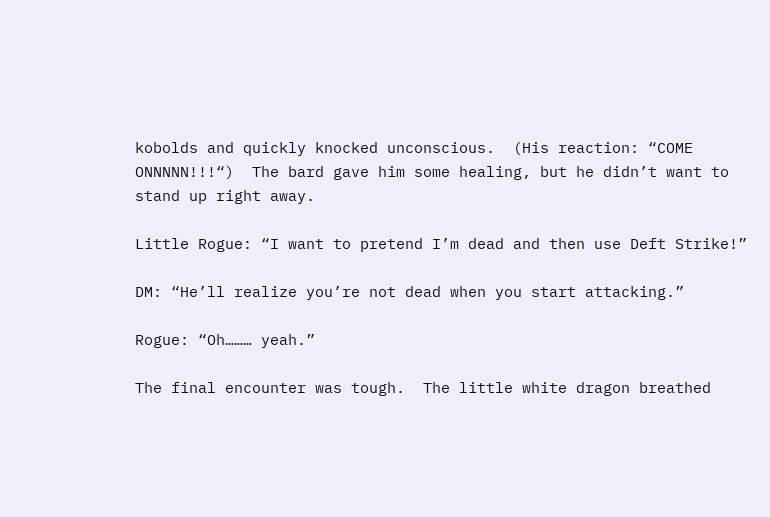kobolds and quickly knocked unconscious.  (His reaction: “COME ONNNNN!!!“)  The bard gave him some healing, but he didn’t want to stand up right away.

Little Rogue: “I want to pretend I’m dead and then use Deft Strike!”

DM: “He’ll realize you’re not dead when you start attacking.”

Rogue: “Oh……… yeah.”

The final encounter was tough.  The little white dragon breathed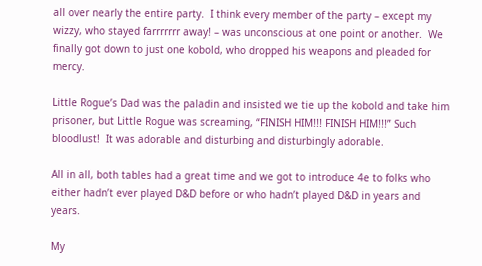all over nearly the entire party.  I think every member of the party – except my wizzy, who stayed farrrrrrr away! – was unconscious at one point or another.  We finally got down to just one kobold, who dropped his weapons and pleaded for mercy.

Little Rogue’s Dad was the paladin and insisted we tie up the kobold and take him prisoner, but Little Rogue was screaming, “FINISH HIM!!! FINISH HIM!!!” Such bloodlust!  It was adorable and disturbing and disturbingly adorable.

All in all, both tables had a great time and we got to introduce 4e to folks who either hadn’t ever played D&D before or who hadn’t played D&D in years and years.

My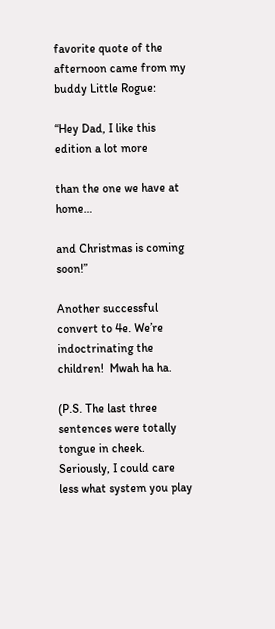favorite quote of the afternoon came from my buddy Little Rogue:

“Hey Dad, I like this edition a lot more

than the one we have at home…

and Christmas is coming soon!”

Another successful convert to 4e. We’re indoctrinating the children!  Mwah ha ha.

(P.S. The last three sentences were totally tongue in cheek. Seriously, I could care less what system you play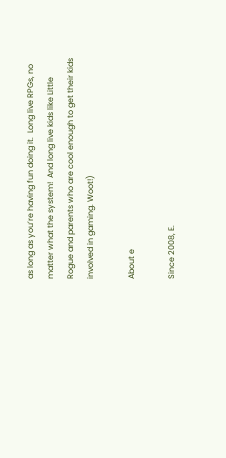as long as you’re having fun doing it.  Long live RPGs, no matter what the system!  And long live kids like Little Rogue and parents who are cool enough to get their kids involved in gaming. Woot!)

About e

Since 2008, E.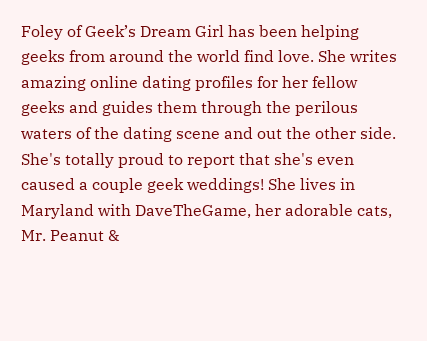Foley of Geek’s Dream Girl has been helping geeks from around the world find love. She writes amazing online dating profiles for her fellow geeks and guides them through the perilous waters of the dating scene and out the other side. She's totally proud to report that she's even caused a couple geek weddings! She lives in Maryland with DaveTheGame, her adorable cats, Mr. Peanut &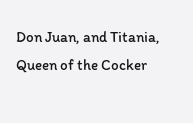Don Juan, and Titania, Queen of the Cocker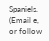Spaniels. (Email e, or follow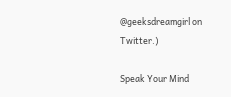@geeksdreamgirl on Twitter.)

Speak Your Mind